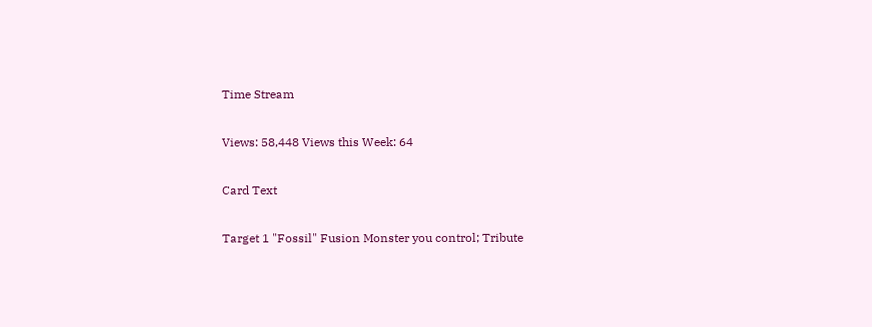Time Stream

Views: 58,448 Views this Week: 64

Card Text

Target 1 "Fossil" Fusion Monster you control; Tribute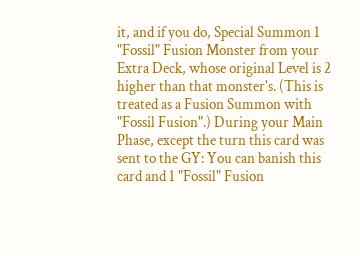it, and if you do, Special Summon 1 "Fossil" Fusion Monster from your Extra Deck, whose original Level is 2 higher than that monster's. (This is treated as a Fusion Summon with "Fossil Fusion".) During your Main Phase, except the turn this card was sent to the GY: You can banish this card and 1 "Fossil" Fusion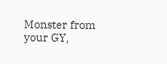Monster from your GY,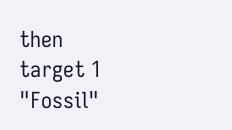then target 1 "Fossil"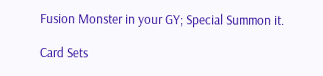Fusion Monster in your GY; Special Summon it.

Card Sets